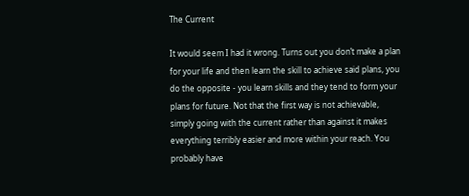The Current

It would seem I had it wrong. Turns out you don’t make a plan for your life and then learn the skill to achieve said plans, you do the opposite - you learn skills and they tend to form your plans for future. Not that the first way is not achievable, simply going with the current rather than against it makes everything terribly easier and more within your reach. You probably have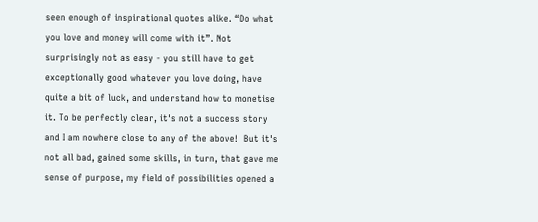seen enough of inspirational quotes alike. “Do what you love and money will come with it”. Not surprisingly not as easy - you still have to get exceptionally good whatever you love doing, have quite a bit of luck, and understand how to monetise it. To be perfectly clear, it's not a success story and I am nowhere close to any of the above!  But it's not all bad, gained some skills, in turn, that gave me sense of purpose, my field of possibilities opened a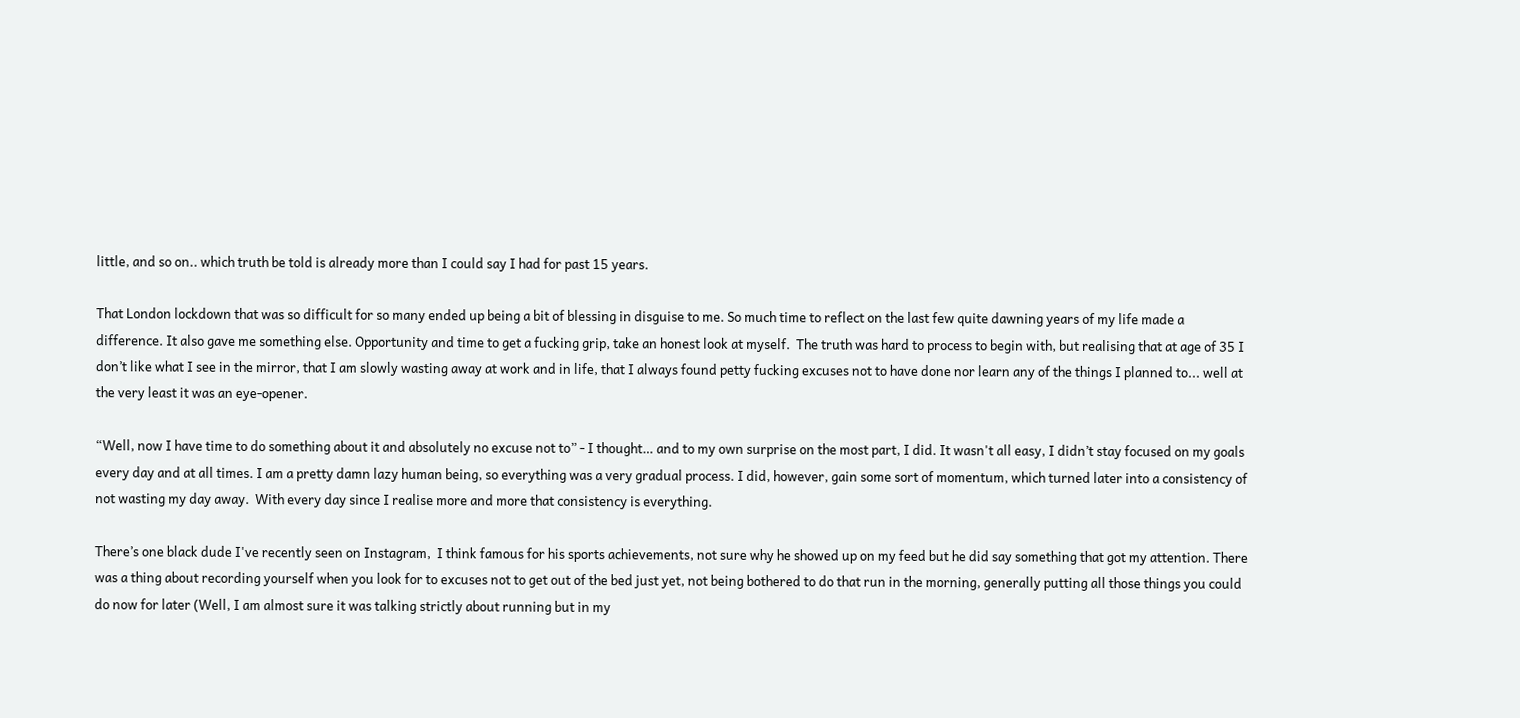little, and so on.. which truth be told is already more than I could say I had for past 15 years.

That London lockdown that was so difficult for so many ended up being a bit of blessing in disguise to me. So much time to reflect on the last few quite dawning years of my life made a difference. It also gave me something else. Opportunity and time to get a fucking grip, take an honest look at myself.  The truth was hard to process to begin with, but realising that at age of 35 I don’t like what I see in the mirror, that I am slowly wasting away at work and in life, that I always found petty fucking excuses not to have done nor learn any of the things I planned to... well at the very least it was an eye-opener.

“Well, now I have time to do something about it and absolutely no excuse not to” - I thought… and to my own surprise on the most part, I did. It wasn't all easy, I didn’t stay focused on my goals every day and at all times. I am a pretty damn lazy human being, so everything was a very gradual process. I did, however, gain some sort of momentum, which turned later into a consistency of not wasting my day away.  With every day since I realise more and more that consistency is everything.

There’s one black dude I've recently seen on Instagram,  I think famous for his sports achievements, not sure why he showed up on my feed but he did say something that got my attention. There was a thing about recording yourself when you look for to excuses not to get out of the bed just yet, not being bothered to do that run in the morning, generally putting all those things you could do now for later (Well, I am almost sure it was talking strictly about running but in my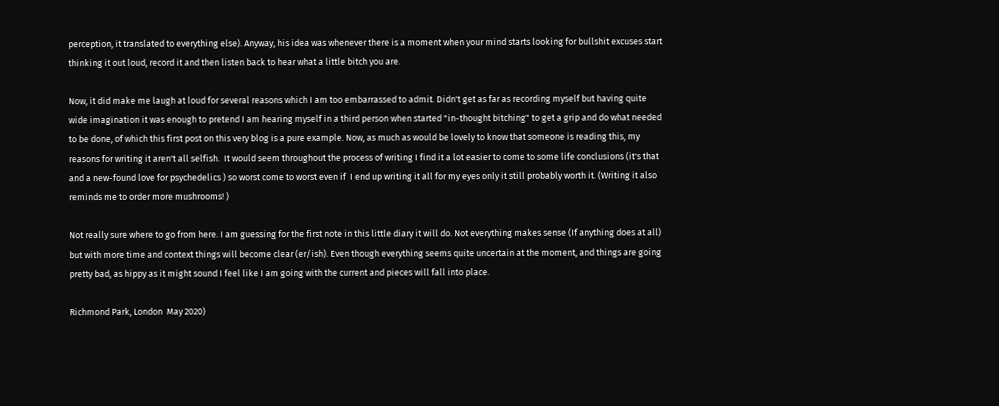perception, it translated to everything else). Anyway, his idea was whenever there is a moment when your mind starts looking for bullshit excuses start thinking it out loud, record it and then listen back to hear what a little bitch you are.

Now, it did make me laugh at loud for several reasons which I am too embarrassed to admit. Didn't get as far as recording myself but having quite wide imagination it was enough to pretend I am hearing myself in a third person when started "in-thought bitching" to get a grip and do what needed to be done, of which this first post on this very blog is a pure example. Now, as much as would be lovely to know that someone is reading this, my reasons for writing it aren't all selfish.  It would seem throughout the process of writing I find it a lot easier to come to some life conclusions (it's that and a new-found love for psychedelics ) so worst come to worst even if  I end up writing it all for my eyes only it still probably worth it. (Writing it also reminds me to order more mushrooms! )

Not really sure where to go from here. I am guessing for the first note in this little diary it will do. Not everything makes sense (If anything does at all) but with more time and context things will become clear (er/ish). Even though everything seems quite uncertain at the moment, and things are going pretty bad, as hippy as it might sound I feel like I am going with the current and pieces will fall into place.

Richmond Park, London  May 2020)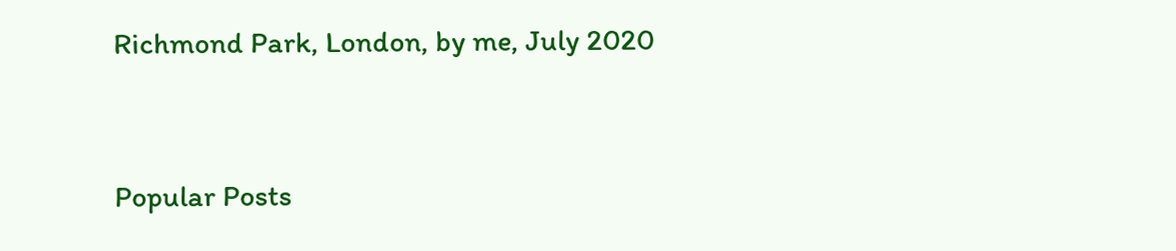Richmond Park, London, by me, July 2020


Popular Posts